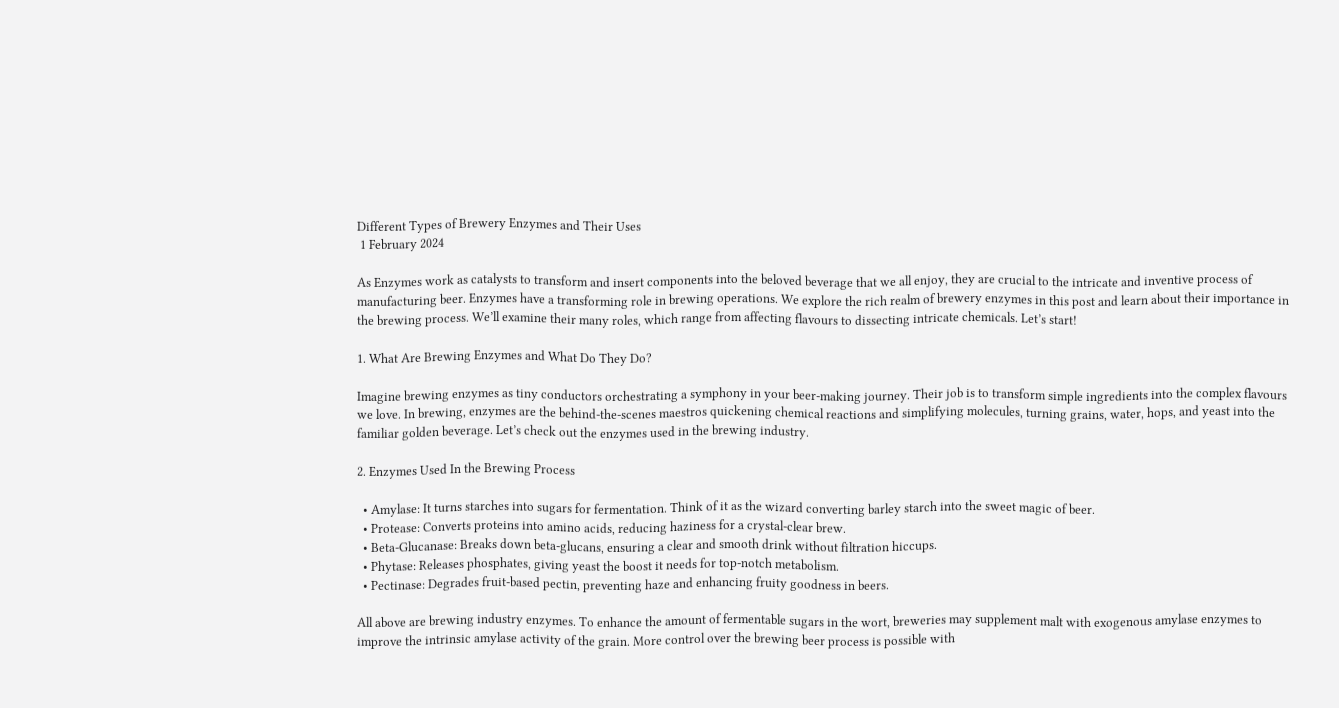Different Types of Brewery Enzymes and Their Uses
 1 February 2024

As Enzymes work as catalysts to transform and insert components into the beloved beverage that we all enjoy, they are crucial to the intricate and inventive process of manufacturing beer. Enzymes have a transforming role in brewing operations. We explore the rich realm of brewery enzymes in this post and learn about their importance in the brewing process. We’ll examine their many roles, which range from affecting flavours to dissecting intricate chemicals. Let’s start!

1. What Are Brewing Enzymes and What Do They Do?

Imagine brewing enzymes as tiny conductors orchestrating a symphony in your beer-making journey. Their job is to transform simple ingredients into the complex flavours we love. In brewing, enzymes are the behind-the-scenes maestros quickening chemical reactions and simplifying molecules, turning grains, water, hops, and yeast into the familiar golden beverage. Let’s check out the enzymes used in the brewing industry.

2. Enzymes Used In the Brewing Process

  • Amylase: It turns starches into sugars for fermentation. Think of it as the wizard converting barley starch into the sweet magic of beer.
  • Protease: Converts proteins into amino acids, reducing haziness for a crystal-clear brew.
  • Beta-Glucanase: Breaks down beta-glucans, ensuring a clear and smooth drink without filtration hiccups.
  • Phytase: Releases phosphates, giving yeast the boost it needs for top-notch metabolism.
  • Pectinase: Degrades fruit-based pectin, preventing haze and enhancing fruity goodness in beers.

All above are brewing industry enzymes. To enhance the amount of fermentable sugars in the wort, breweries may supplement malt with exogenous amylase enzymes to improve the intrinsic amylase activity of the grain. More control over the brewing beer process is possible with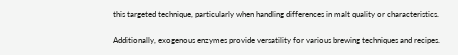this targeted technique, particularly when handling differences in malt quality or characteristics.

Additionally, exogenous enzymes provide versatility for various brewing techniques and recipes.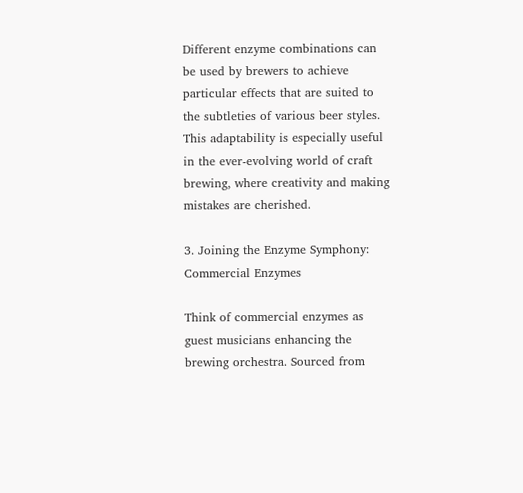Different enzyme combinations can be used by brewers to achieve particular effects that are suited to the subtleties of various beer styles. This adaptability is especially useful in the ever-evolving world of craft brewing, where creativity and making mistakes are cherished.

3. Joining the Enzyme Symphony: Commercial Enzymes

Think of commercial enzymes as guest musicians enhancing the brewing orchestra. Sourced from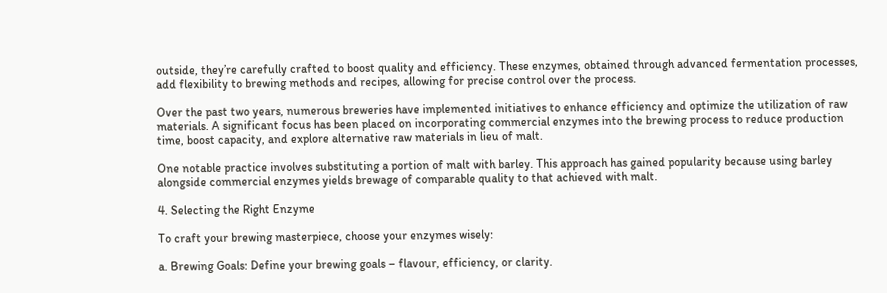outside, they’re carefully crafted to boost quality and efficiency. These enzymes, obtained through advanced fermentation processes, add flexibility to brewing methods and recipes, allowing for precise control over the process.

Over the past two years, numerous breweries have implemented initiatives to enhance efficiency and optimize the utilization of raw materials. A significant focus has been placed on incorporating commercial enzymes into the brewing process to reduce production time, boost capacity, and explore alternative raw materials in lieu of malt.

One notable practice involves substituting a portion of malt with barley. This approach has gained popularity because using barley alongside commercial enzymes yields brewage of comparable quality to that achieved with malt.

4. Selecting the Right Enzyme

To craft your brewing masterpiece, choose your enzymes wisely:

a. Brewing Goals: Define your brewing goals – flavour, efficiency, or clarity.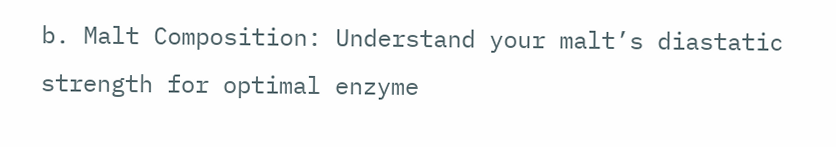b. Malt Composition: Understand your malt’s diastatic strength for optimal enzyme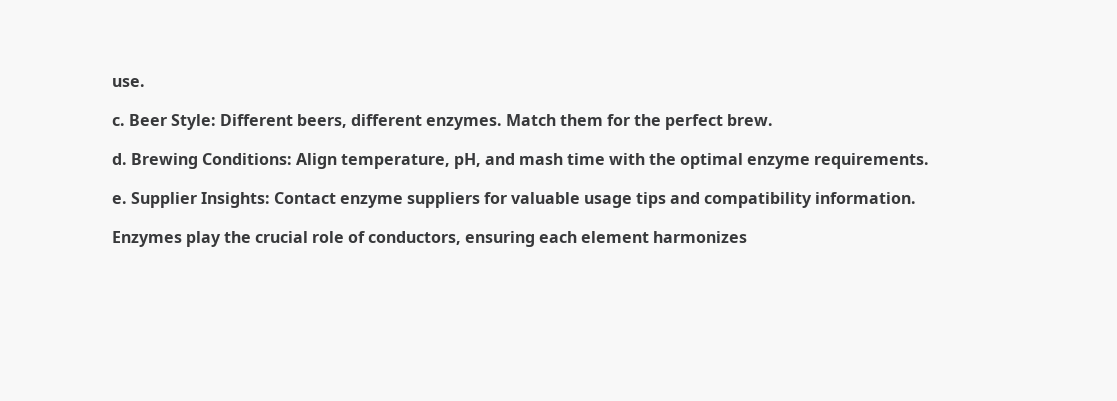use.

c. Beer Style: Different beers, different enzymes. Match them for the perfect brew.

d. Brewing Conditions: Align temperature, pH, and mash time with the optimal enzyme requirements.

e. Supplier Insights: Contact enzyme suppliers for valuable usage tips and compatibility information.

Enzymes play the crucial role of conductors, ensuring each element harmonizes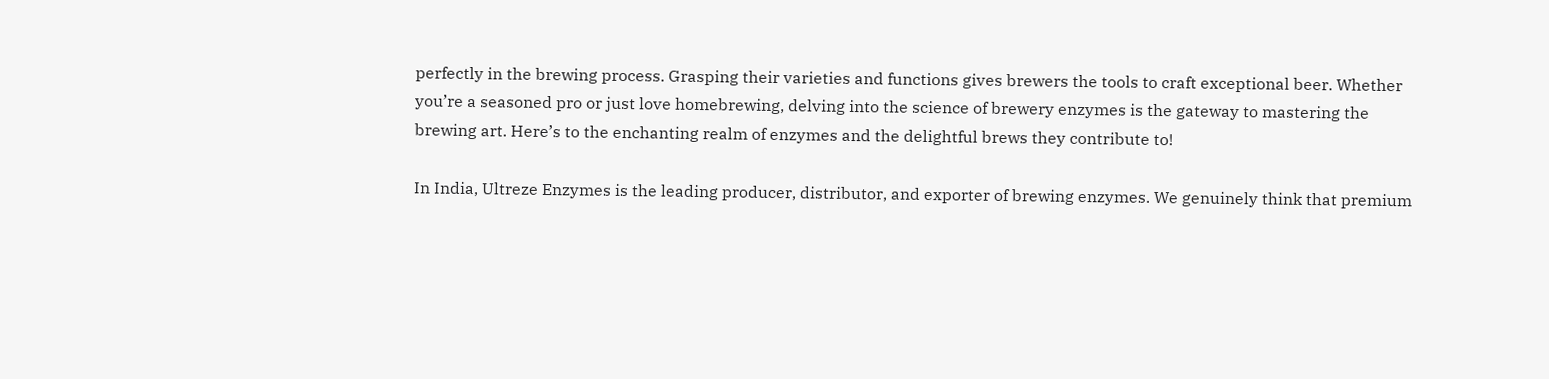perfectly in the brewing process. Grasping their varieties and functions gives brewers the tools to craft exceptional beer. Whether you’re a seasoned pro or just love homebrewing, delving into the science of brewery enzymes is the gateway to mastering the brewing art. Here’s to the enchanting realm of enzymes and the delightful brews they contribute to!

In India, Ultreze Enzymes is the leading producer, distributor, and exporter of brewing enzymes. We genuinely think that premium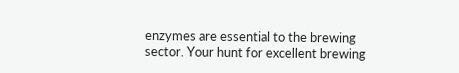enzymes are essential to the brewing sector. Your hunt for excellent brewing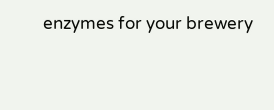enzymes for your brewery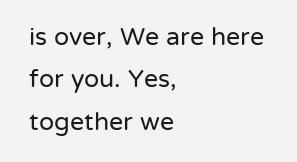is over, We are here for you. Yes, together we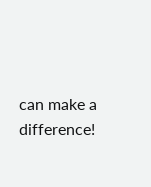can make a difference!